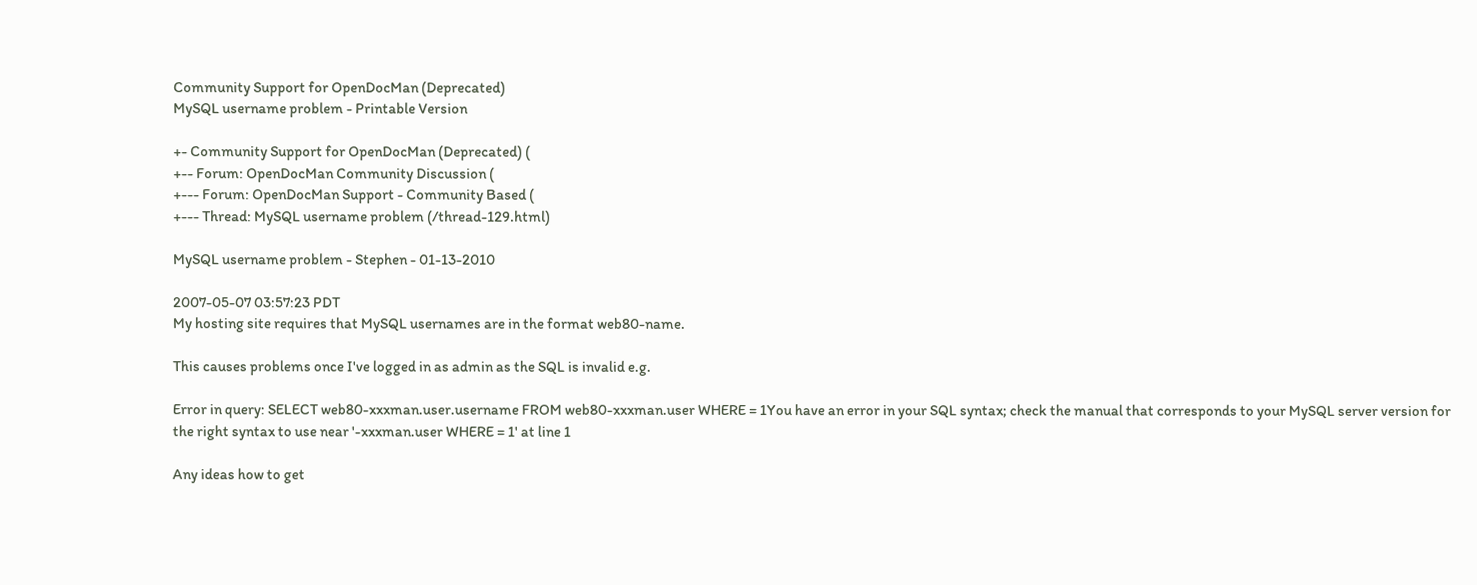Community Support for OpenDocMan (Deprecated)
MySQL username problem - Printable Version

+- Community Support for OpenDocMan (Deprecated) (
+-- Forum: OpenDocMan Community Discussion (
+--- Forum: OpenDocMan Support - Community Based (
+--- Thread: MySQL username problem (/thread-129.html)

MySQL username problem - Stephen - 01-13-2010

2007-05-07 03:57:23 PDT
My hosting site requires that MySQL usernames are in the format web80-name.

This causes problems once I've logged in as admin as the SQL is invalid e.g.

Error in query: SELECT web80-xxxman.user.username FROM web80-xxxman.user WHERE = 1You have an error in your SQL syntax; check the manual that corresponds to your MySQL server version for the right syntax to use near '-xxxman.user WHERE = 1' at line 1

Any ideas how to get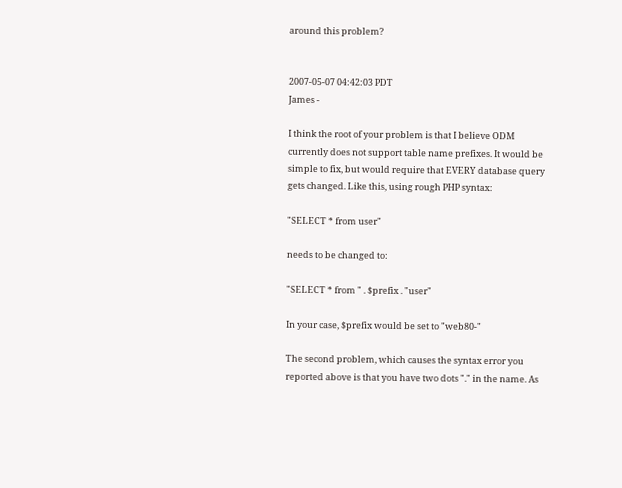around this problem?


2007-05-07 04:42:03 PDT
James -

I think the root of your problem is that I believe ODM currently does not support table name prefixes. It would be simple to fix, but would require that EVERY database query gets changed. Like this, using rough PHP syntax:

"SELECT * from user"

needs to be changed to:

"SELECT * from " . $prefix . "user"

In your case, $prefix would be set to "web80-"

The second problem, which causes the syntax error you reported above is that you have two dots "." in the name. As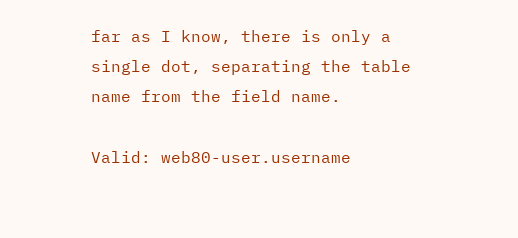far as I know, there is only a single dot, separating the table name from the field name.

Valid: web80-user.username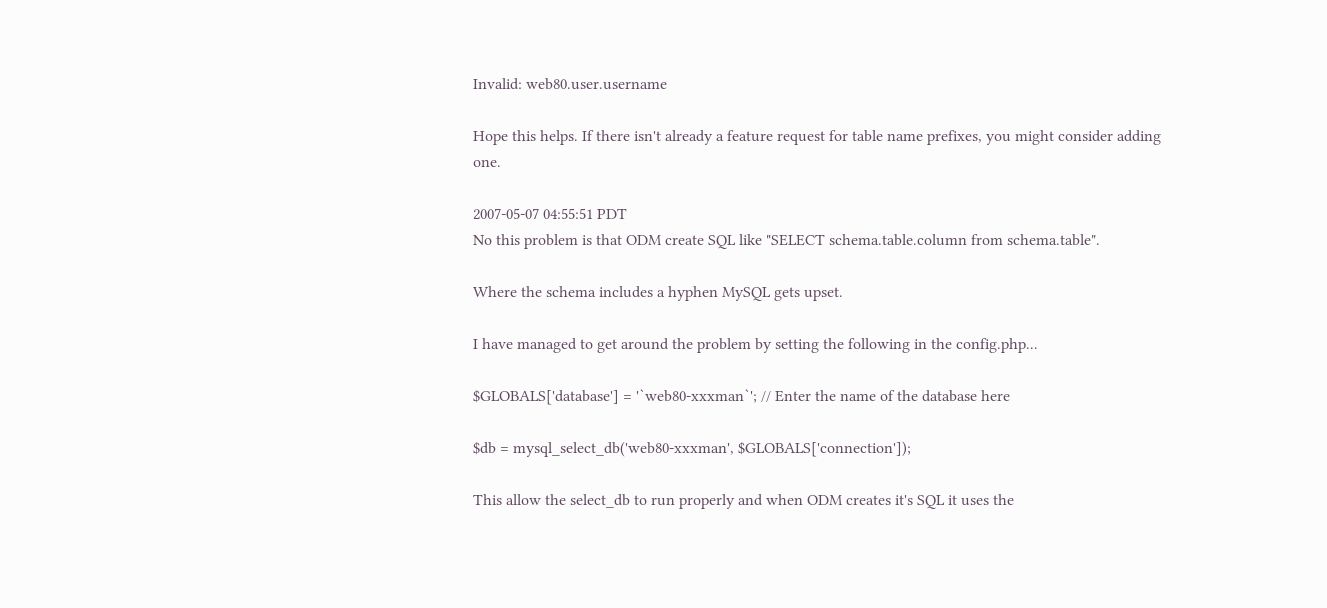Invalid: web80.user.username

Hope this helps. If there isn't already a feature request for table name prefixes, you might consider adding one.

2007-05-07 04:55:51 PDT
No this problem is that ODM create SQL like "SELECT schema.table.column from schema.table".

Where the schema includes a hyphen MySQL gets upset.

I have managed to get around the problem by setting the following in the config.php...

$GLOBALS['database'] = '`web80-xxxman`'; // Enter the name of the database here

$db = mysql_select_db('web80-xxxman', $GLOBALS['connection']);

This allow the select_db to run properly and when ODM creates it's SQL it uses the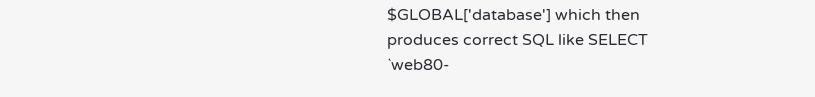$GLOBAL['database'] which then produces correct SQL like SELECT `web80-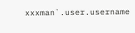xxxman`.user.username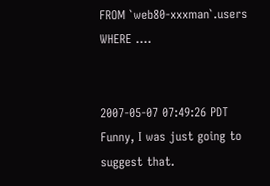FROM `web80-xxxman`.users WHERE ....


2007-05-07 07:49:26 PDT
Funny, I was just going to suggest that.